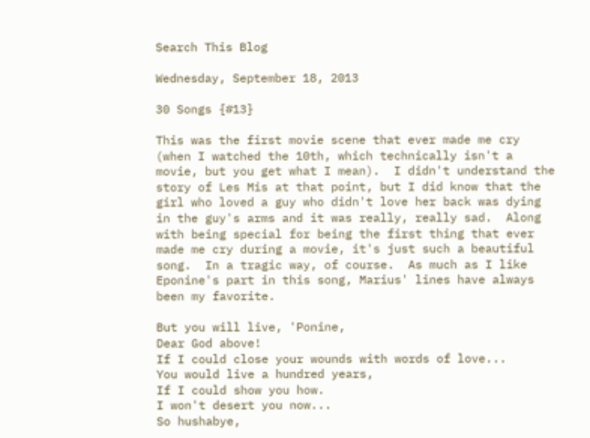Search This Blog

Wednesday, September 18, 2013

30 Songs {#13}

This was the first movie scene that ever made me cry (when I watched the 10th, which technically isn't a movie, but you get what I mean).  I didn't understand the story of Les Mis at that point, but I did know that the girl who loved a guy who didn't love her back was dying in the guy's arms and it was really, really sad.  Along with being special for being the first thing that ever made me cry during a movie, it's just such a beautiful song.  In a tragic way, of course.  As much as I like Eponine's part in this song, Marius' lines have always been my favorite.

But you will live, 'Ponine,
Dear God above!
If I could close your wounds with words of love...
You would live a hundred years,
If I could show you how.
I won't desert you now...
So hushabye,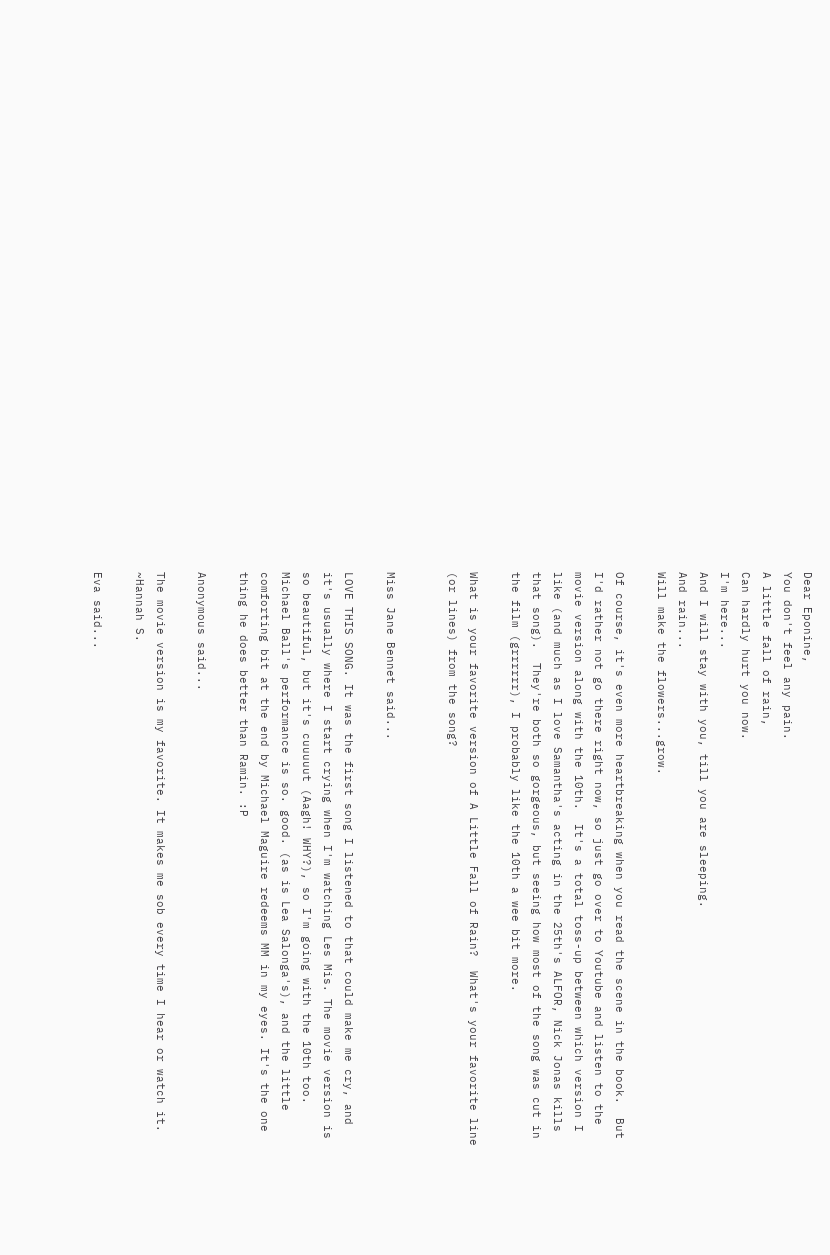Dear Eponine,
You don't feel any pain.
A little fall of rain,
Can hardly hurt you now.
I'm here...
And I will stay with you, till you are sleeping.
And rain...
Will make the flowers...grow.

Of course, it's even more heartbreaking when you read the scene in the book.  But I'd rather not go there right now, so just go over to Youtube and listen to the movie version along with the 10th.  It's a total toss-up between which version I like (and much as I love Samantha's acting in the 25th's ALFOR, Nick Jonas kills that song).  They're both so gorgeous, but seeing how most of the song was cut in the film (grrrrrr), I probably like the 10th a wee bit more.

What is your favorite version of A Little Fall of Rain?  What's your favorite line (or lines) from the song?


Miss Jane Bennet said...

LOVE THIS SONG. It was the first song I listened to that could make me cry, and it's usually where I start crying when I'm watching Les Mis. The movie version is so beautiful, but it's cuuuuut (Aagh! WHY?), so I'm going with the 10th too. Michael Ball's performance is so. good. (as is Lea Salonga's), and the little comforting bit at the end by Michael Maguire redeems MM in my eyes. It's the one thing he does better than Ramin. :P

Anonymous said...

The movie version is my favorite. It makes me sob every time I hear or watch it.
~Hannah S.

Eva said...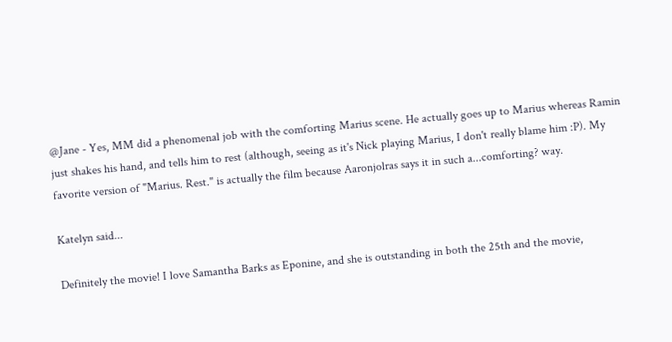@Jane - Yes, MM did a phenomenal job with the comforting Marius scene. He actually goes up to Marius whereas Ramin just shakes his hand, and tells him to rest (although, seeing as it's Nick playing Marius, I don't really blame him :P). My favorite version of "Marius. Rest." is actually the film because Aaronjolras says it in such a...comforting? way.

Katelyn said...

Definitely the movie! I love Samantha Barks as Eponine, and she is outstanding in both the 25th and the movie,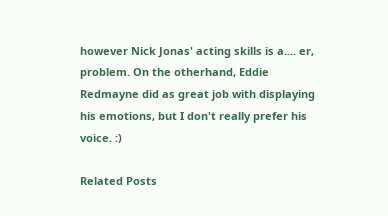however Nick Jonas' acting skills is a.... er, problem. On the otherhand, Eddie Redmayne did as great job with displaying his emotions, but I don't really prefer his voice. :)

Related Posts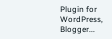Plugin for WordPress, Blogger...